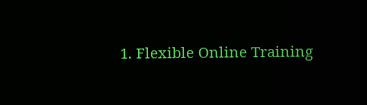1. Flexible Online Training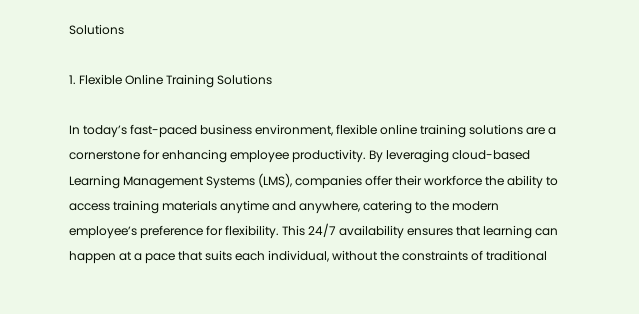Solutions

1. Flexible Online Training Solutions

In today’s fast-paced business environment, flexible online training solutions are a cornerstone for enhancing employee productivity. By leveraging cloud-based Learning Management Systems (LMS), companies offer their workforce the ability to access training materials anytime and anywhere, catering to the modern employee’s preference for flexibility. This 24/7 availability ensures that learning can happen at a pace that suits each individual, without the constraints of traditional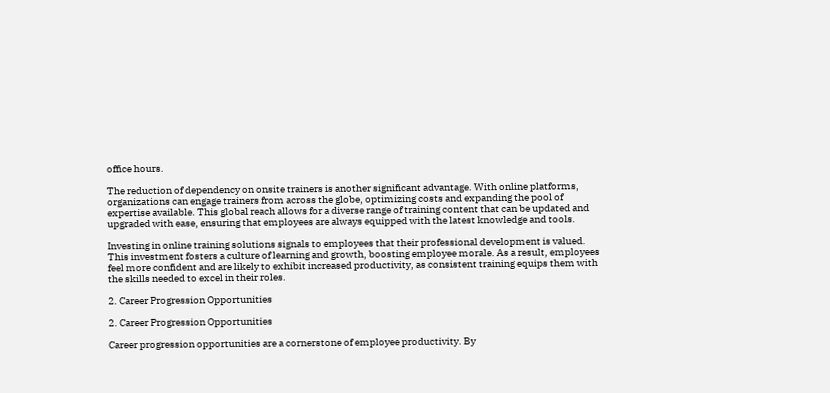office hours.

The reduction of dependency on onsite trainers is another significant advantage. With online platforms, organizations can engage trainers from across the globe, optimizing costs and expanding the pool of expertise available. This global reach allows for a diverse range of training content that can be updated and upgraded with ease, ensuring that employees are always equipped with the latest knowledge and tools.

Investing in online training solutions signals to employees that their professional development is valued. This investment fosters a culture of learning and growth, boosting employee morale. As a result, employees feel more confident and are likely to exhibit increased productivity, as consistent training equips them with the skills needed to excel in their roles.

2. Career Progression Opportunities

2. Career Progression Opportunities

Career progression opportunities are a cornerstone of employee productivity. By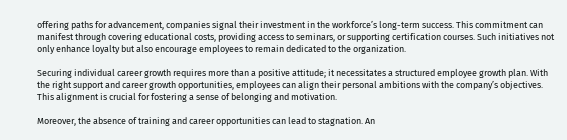offering paths for advancement, companies signal their investment in the workforce’s long-term success. This commitment can manifest through covering educational costs, providing access to seminars, or supporting certification courses. Such initiatives not only enhance loyalty but also encourage employees to remain dedicated to the organization.

Securing individual career growth requires more than a positive attitude; it necessitates a structured employee growth plan. With the right support and career growth opportunities, employees can align their personal ambitions with the company’s objectives. This alignment is crucial for fostering a sense of belonging and motivation.

Moreover, the absence of training and career opportunities can lead to stagnation. An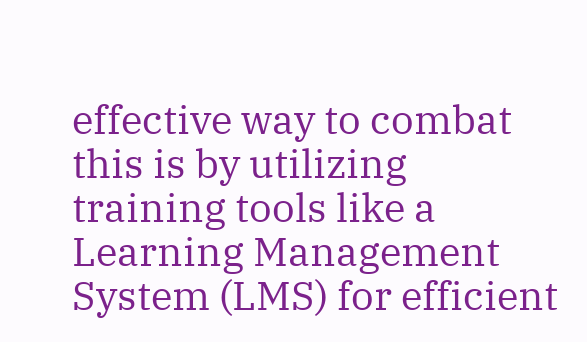effective way to combat this is by utilizing training tools like a Learning Management System (LMS) for efficient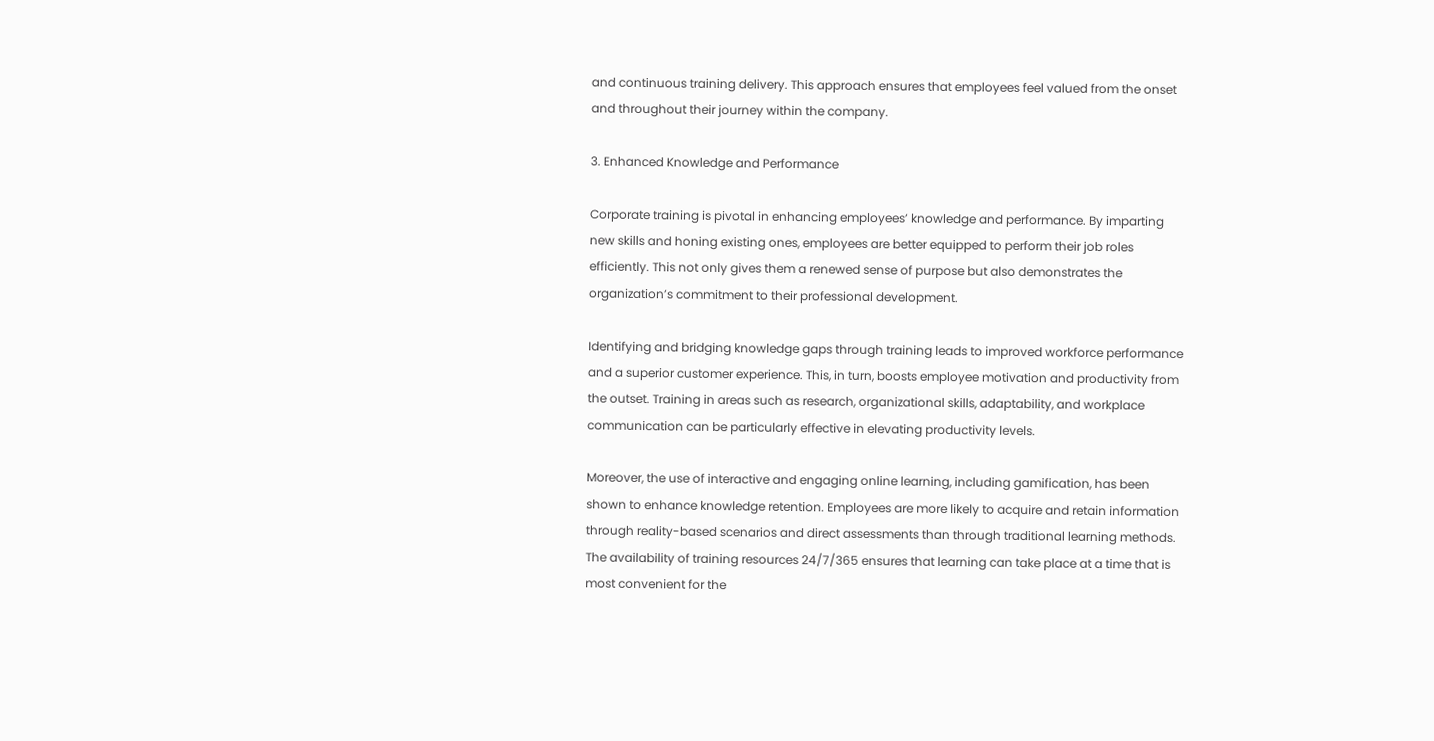and continuous training delivery. This approach ensures that employees feel valued from the onset and throughout their journey within the company.

3. Enhanced Knowledge and Performance

Corporate training is pivotal in enhancing employees’ knowledge and performance. By imparting new skills and honing existing ones, employees are better equipped to perform their job roles efficiently. This not only gives them a renewed sense of purpose but also demonstrates the organization’s commitment to their professional development.

Identifying and bridging knowledge gaps through training leads to improved workforce performance and a superior customer experience. This, in turn, boosts employee motivation and productivity from the outset. Training in areas such as research, organizational skills, adaptability, and workplace communication can be particularly effective in elevating productivity levels.

Moreover, the use of interactive and engaging online learning, including gamification, has been shown to enhance knowledge retention. Employees are more likely to acquire and retain information through reality-based scenarios and direct assessments than through traditional learning methods. The availability of training resources 24/7/365 ensures that learning can take place at a time that is most convenient for the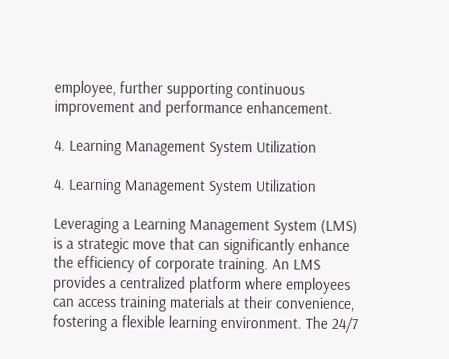employee, further supporting continuous improvement and performance enhancement.

4. Learning Management System Utilization

4. Learning Management System Utilization

Leveraging a Learning Management System (LMS) is a strategic move that can significantly enhance the efficiency of corporate training. An LMS provides a centralized platform where employees can access training materials at their convenience, fostering a flexible learning environment. The 24/7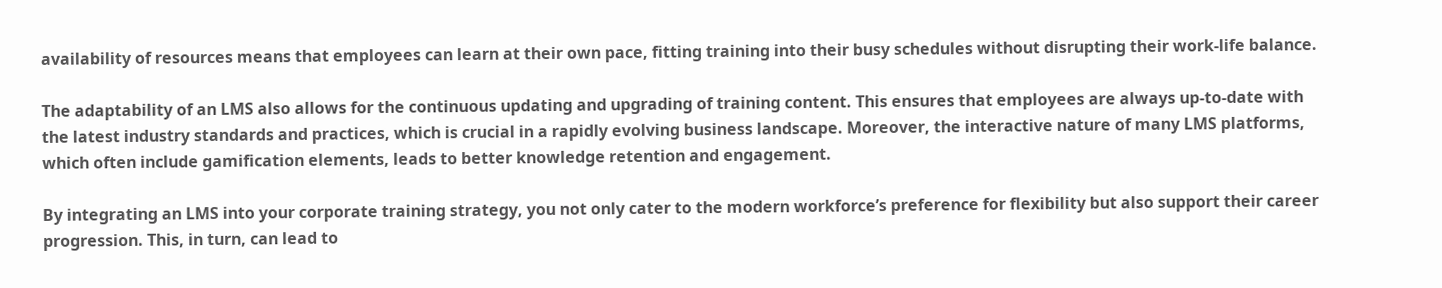availability of resources means that employees can learn at their own pace, fitting training into their busy schedules without disrupting their work-life balance.

The adaptability of an LMS also allows for the continuous updating and upgrading of training content. This ensures that employees are always up-to-date with the latest industry standards and practices, which is crucial in a rapidly evolving business landscape. Moreover, the interactive nature of many LMS platforms, which often include gamification elements, leads to better knowledge retention and engagement.

By integrating an LMS into your corporate training strategy, you not only cater to the modern workforce’s preference for flexibility but also support their career progression. This, in turn, can lead to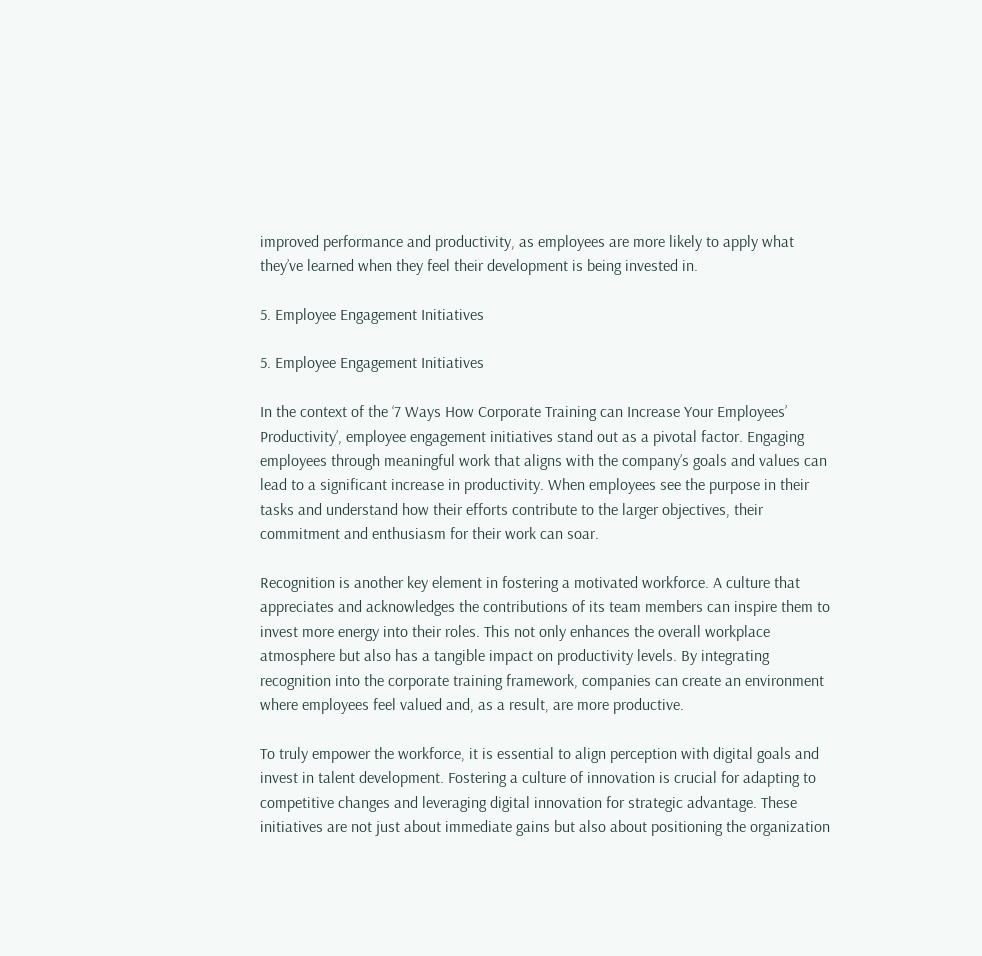improved performance and productivity, as employees are more likely to apply what they’ve learned when they feel their development is being invested in.

5. Employee Engagement Initiatives

5. Employee Engagement Initiatives

In the context of the ‘7 Ways How Corporate Training can Increase Your Employees’ Productivity’, employee engagement initiatives stand out as a pivotal factor. Engaging employees through meaningful work that aligns with the company’s goals and values can lead to a significant increase in productivity. When employees see the purpose in their tasks and understand how their efforts contribute to the larger objectives, their commitment and enthusiasm for their work can soar.

Recognition is another key element in fostering a motivated workforce. A culture that appreciates and acknowledges the contributions of its team members can inspire them to invest more energy into their roles. This not only enhances the overall workplace atmosphere but also has a tangible impact on productivity levels. By integrating recognition into the corporate training framework, companies can create an environment where employees feel valued and, as a result, are more productive.

To truly empower the workforce, it is essential to align perception with digital goals and invest in talent development. Fostering a culture of innovation is crucial for adapting to competitive changes and leveraging digital innovation for strategic advantage. These initiatives are not just about immediate gains but also about positioning the organization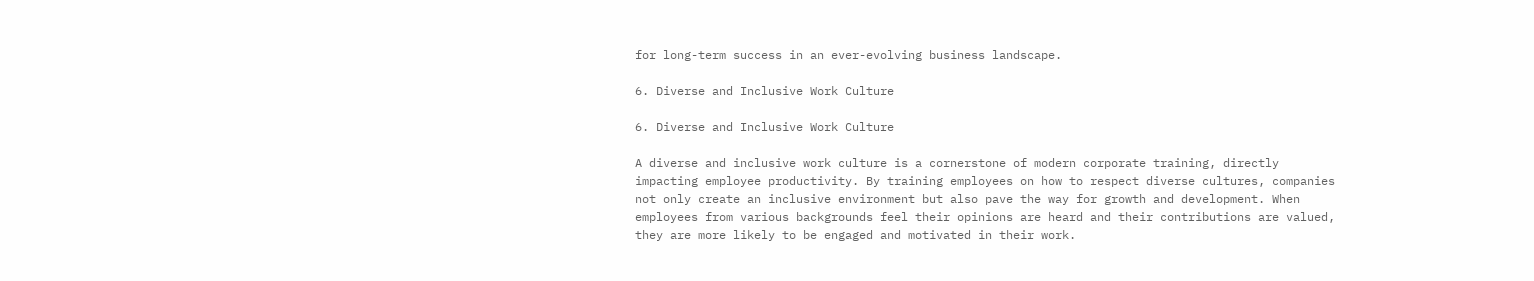for long-term success in an ever-evolving business landscape.

6. Diverse and Inclusive Work Culture

6. Diverse and Inclusive Work Culture

A diverse and inclusive work culture is a cornerstone of modern corporate training, directly impacting employee productivity. By training employees on how to respect diverse cultures, companies not only create an inclusive environment but also pave the way for growth and development. When employees from various backgrounds feel their opinions are heard and their contributions are valued, they are more likely to be engaged and motivated in their work.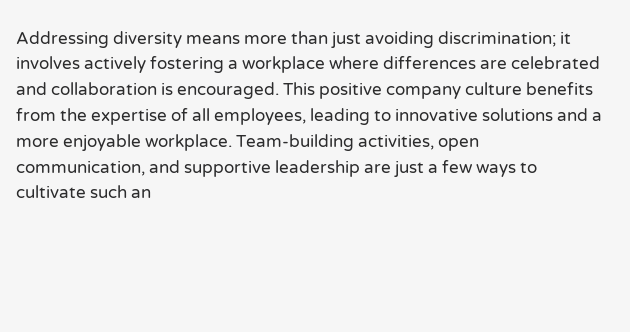Addressing diversity means more than just avoiding discrimination; it involves actively fostering a workplace where differences are celebrated and collaboration is encouraged. This positive company culture benefits from the expertise of all employees, leading to innovative solutions and a more enjoyable workplace. Team-building activities, open communication, and supportive leadership are just a few ways to cultivate such an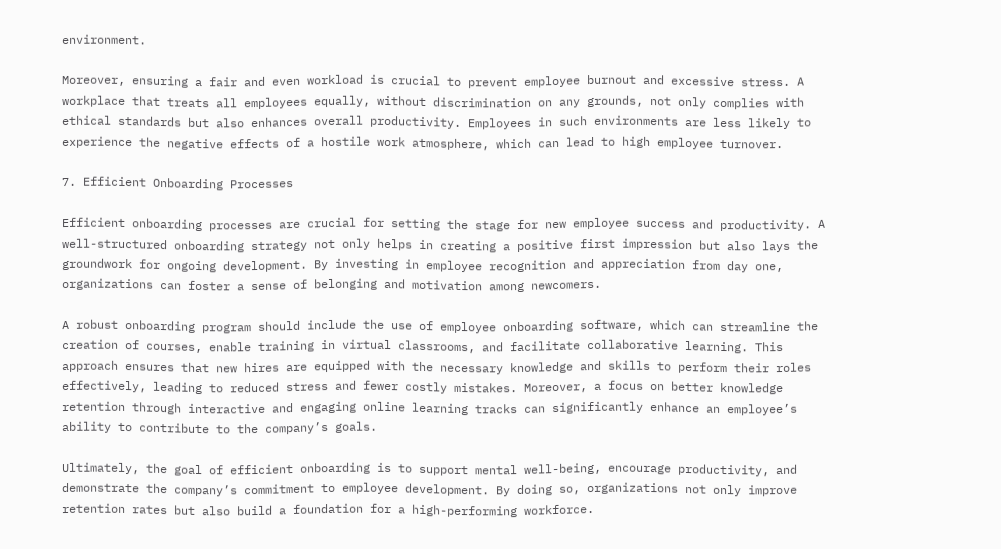environment.

Moreover, ensuring a fair and even workload is crucial to prevent employee burnout and excessive stress. A workplace that treats all employees equally, without discrimination on any grounds, not only complies with ethical standards but also enhances overall productivity. Employees in such environments are less likely to experience the negative effects of a hostile work atmosphere, which can lead to high employee turnover.

7. Efficient Onboarding Processes

Efficient onboarding processes are crucial for setting the stage for new employee success and productivity. A well-structured onboarding strategy not only helps in creating a positive first impression but also lays the groundwork for ongoing development. By investing in employee recognition and appreciation from day one, organizations can foster a sense of belonging and motivation among newcomers.

A robust onboarding program should include the use of employee onboarding software, which can streamline the creation of courses, enable training in virtual classrooms, and facilitate collaborative learning. This approach ensures that new hires are equipped with the necessary knowledge and skills to perform their roles effectively, leading to reduced stress and fewer costly mistakes. Moreover, a focus on better knowledge retention through interactive and engaging online learning tracks can significantly enhance an employee’s ability to contribute to the company’s goals.

Ultimately, the goal of efficient onboarding is to support mental well-being, encourage productivity, and demonstrate the company’s commitment to employee development. By doing so, organizations not only improve retention rates but also build a foundation for a high-performing workforce.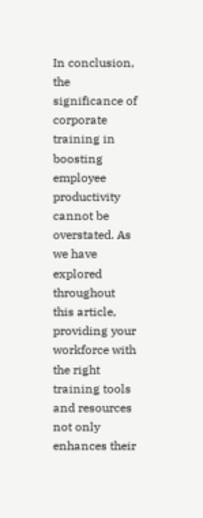In conclusion, the significance of corporate training in boosting employee productivity cannot be overstated. As we have explored throughout this article, providing your workforce with the right training tools and resources not only enhances their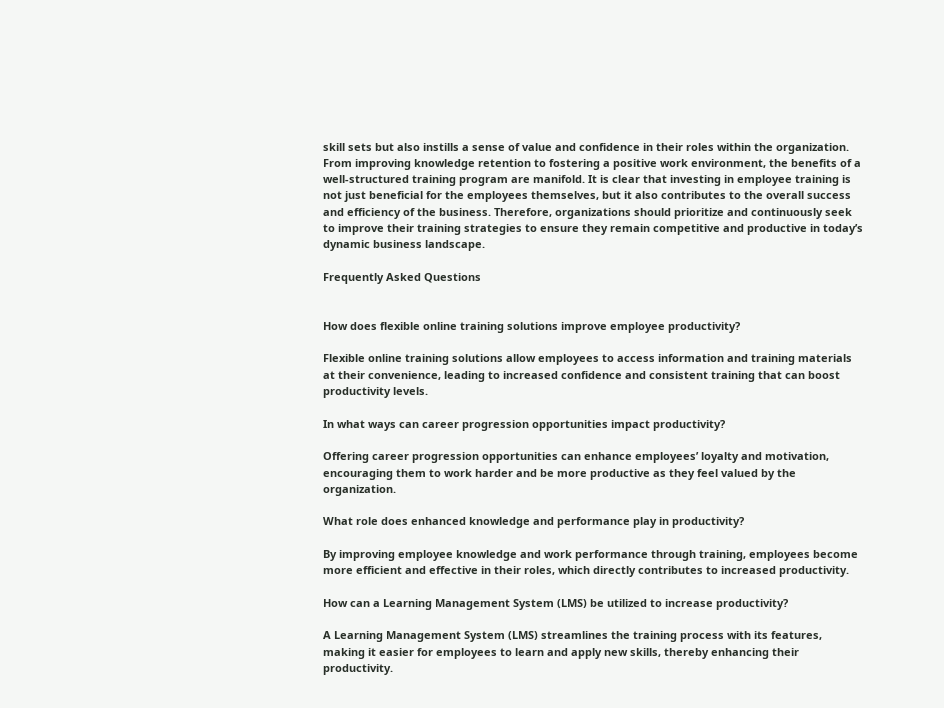skill sets but also instills a sense of value and confidence in their roles within the organization. From improving knowledge retention to fostering a positive work environment, the benefits of a well-structured training program are manifold. It is clear that investing in employee training is not just beneficial for the employees themselves, but it also contributes to the overall success and efficiency of the business. Therefore, organizations should prioritize and continuously seek to improve their training strategies to ensure they remain competitive and productive in today’s dynamic business landscape.

Frequently Asked Questions


How does flexible online training solutions improve employee productivity?

Flexible online training solutions allow employees to access information and training materials at their convenience, leading to increased confidence and consistent training that can boost productivity levels.

In what ways can career progression opportunities impact productivity?

Offering career progression opportunities can enhance employees’ loyalty and motivation, encouraging them to work harder and be more productive as they feel valued by the organization.

What role does enhanced knowledge and performance play in productivity?

By improving employee knowledge and work performance through training, employees become more efficient and effective in their roles, which directly contributes to increased productivity.

How can a Learning Management System (LMS) be utilized to increase productivity?

A Learning Management System (LMS) streamlines the training process with its features, making it easier for employees to learn and apply new skills, thereby enhancing their productivity.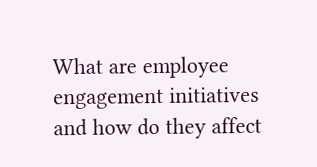What are employee engagement initiatives and how do they affect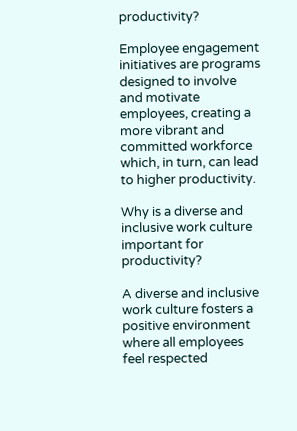productivity?

Employee engagement initiatives are programs designed to involve and motivate employees, creating a more vibrant and committed workforce which, in turn, can lead to higher productivity.

Why is a diverse and inclusive work culture important for productivity?

A diverse and inclusive work culture fosters a positive environment where all employees feel respected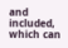and included, which can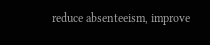reduce absenteeism, improve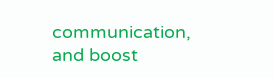communication, and boost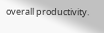overall productivity.